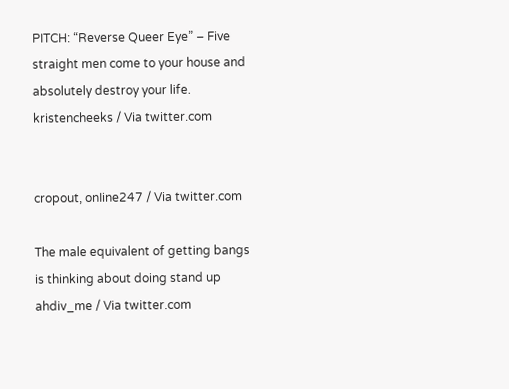PITCH: “Reverse Queer Eye” – Five straight men come to your house and absolutely destroy your life.
kristencheeks / Via twitter.com


cropout, onIine247 / Via twitter.com

The male equivalent of getting bangs is thinking about doing stand up
ahdiv_me / Via twitter.com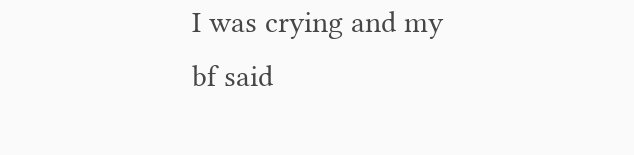I was crying and my bf said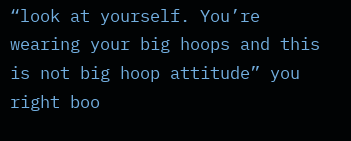“look at yourself. You’re wearing your big hoops and this is not big hoop attitude” you right boo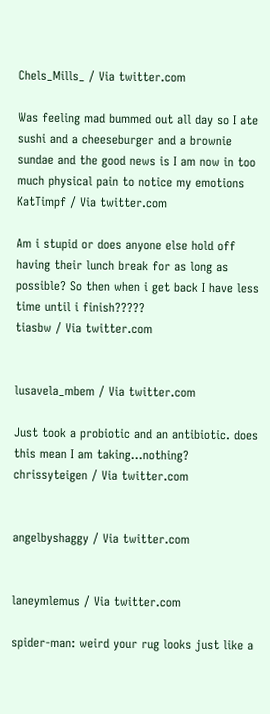Chels_Mills_ / Via twitter.com

Was feeling mad bummed out all day so I ate sushi and a cheeseburger and a brownie sundae and the good news is I am now in too much physical pain to notice my emotions
KatTimpf / Via twitter.com

Am i stupid or does anyone else hold off having their lunch break for as long as possible? So then when i get back I have less time until i finish?????
tiasbw / Via twitter.com


lusavela_mbem / Via twitter.com

Just took a probiotic and an antibiotic. does this mean I am taking…nothing?
chrissyteigen / Via twitter.com


angelbyshaggy / Via twitter.com


laneymlemus / Via twitter.com

spider-man: weird your rug looks just like a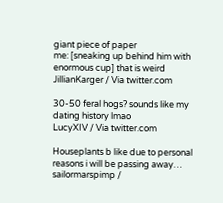giant piece of paper
me: [sneaking up behind him with enormous cup] that is weird
JillianKarger / Via twitter.com

30-50 feral hogs? sounds like my dating history lmao
LucyXIV / Via twitter.com

Houseplants b like due to personal reasons i will be passing away…
sailormarspimp /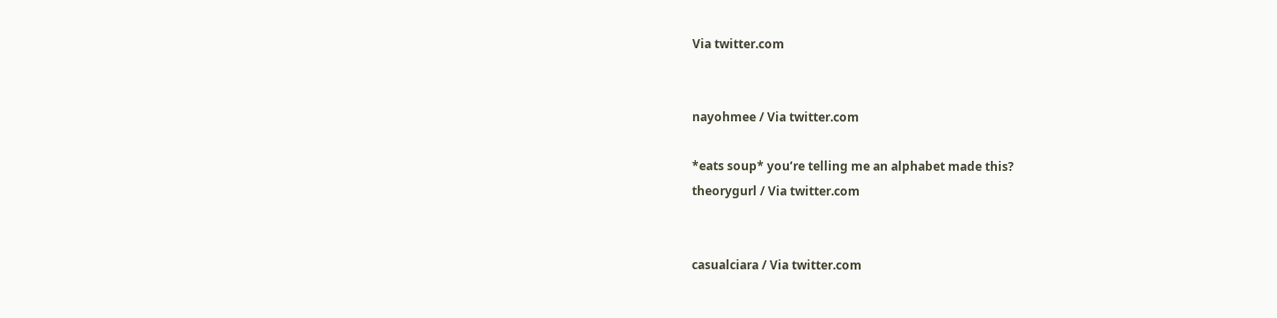Via twitter.com


nayohmee / Via twitter.com

*eats soup* you’re telling me an alphabet made this?
theorygurl / Via twitter.com


casualciara / Via twitter.com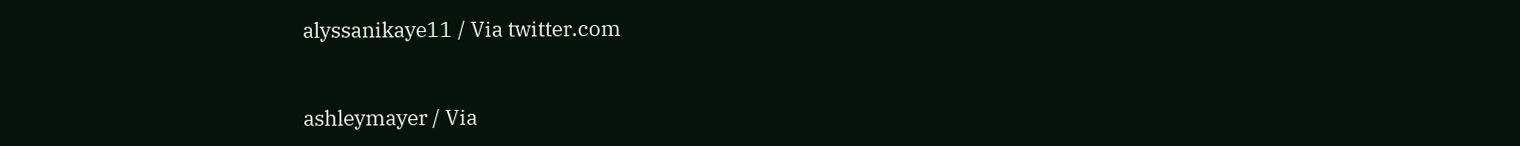alyssanikaye11 / Via twitter.com


ashleymayer / Via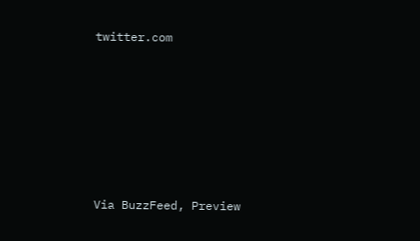twitter.com






Via BuzzFeed, Preview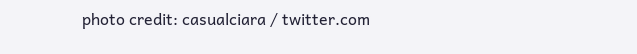photo credit: casualciara / twitter.com